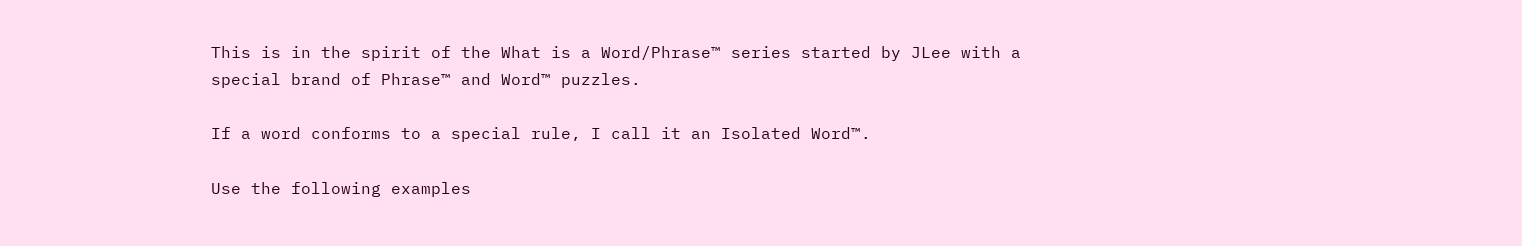This is in the spirit of the What is a Word/Phrase™ series started by JLee with a special brand of Phrase™ and Word™ puzzles.

If a word conforms to a special rule, I call it an Isolated Word™.

Use the following examples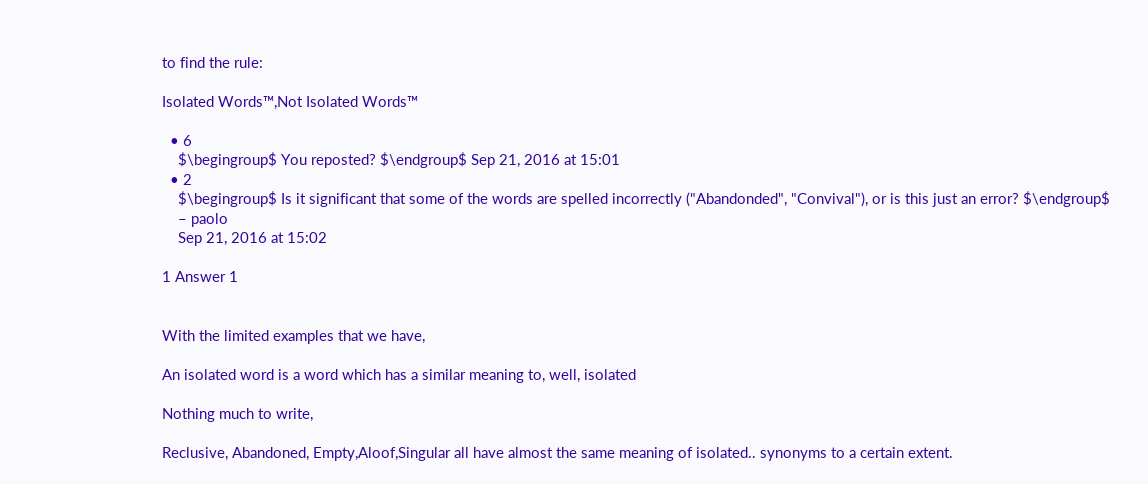to find the rule:

Isolated Words™,Not Isolated Words™

  • 6
    $\begingroup$ You reposted? $\endgroup$ Sep 21, 2016 at 15:01
  • 2
    $\begingroup$ Is it significant that some of the words are spelled incorrectly ("Abandonded", "Convival"), or is this just an error? $\endgroup$
    – paolo
    Sep 21, 2016 at 15:02

1 Answer 1


With the limited examples that we have,

An isolated word is a word which has a similar meaning to, well, isolated

Nothing much to write,

Reclusive, Abandoned, Empty,Aloof,Singular all have almost the same meaning of isolated.. synonyms to a certain extent.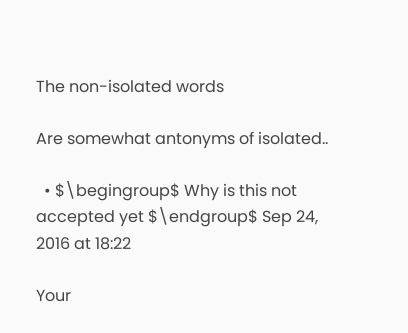The non-isolated words

Are somewhat antonyms of isolated..

  • $\begingroup$ Why is this not accepted yet $\endgroup$ Sep 24, 2016 at 18:22

Your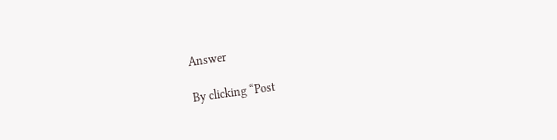Answer

By clicking “Post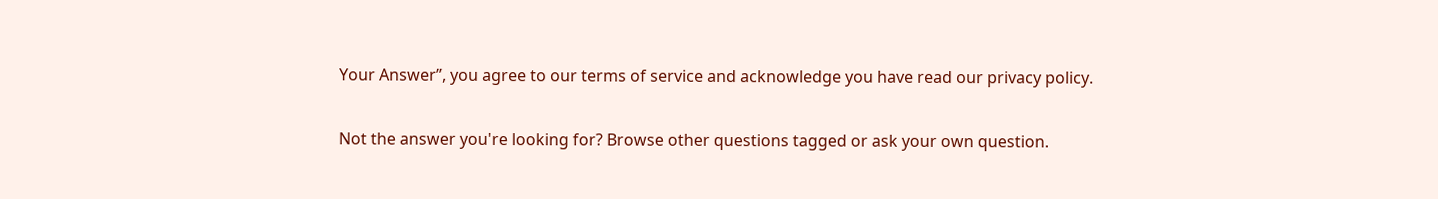Your Answer”, you agree to our terms of service and acknowledge you have read our privacy policy.

Not the answer you're looking for? Browse other questions tagged or ask your own question.